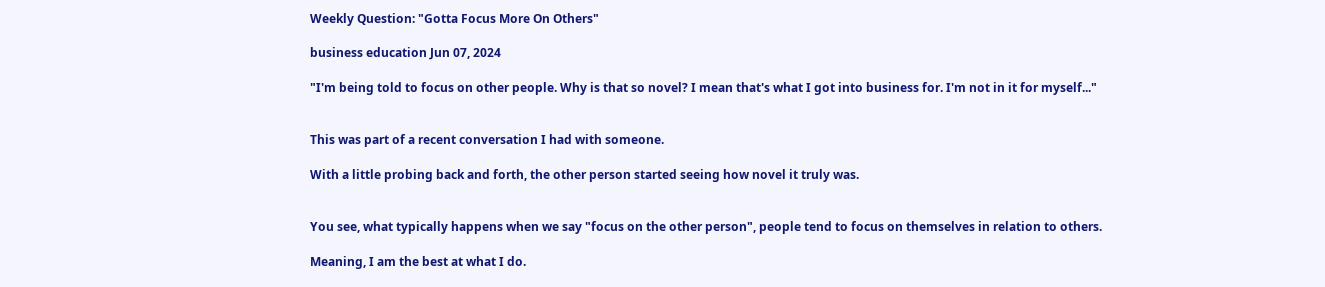Weekly Question: "Gotta Focus More On Others"

business education Jun 07, 2024

"I'm being told to focus on other people. Why is that so novel? I mean that's what I got into business for. I'm not in it for myself..."


This was part of a recent conversation I had with someone.

With a little probing back and forth, the other person started seeing how novel it truly was.


You see, what typically happens when we say "focus on the other person", people tend to focus on themselves in relation to others.

Meaning, I am the best at what I do.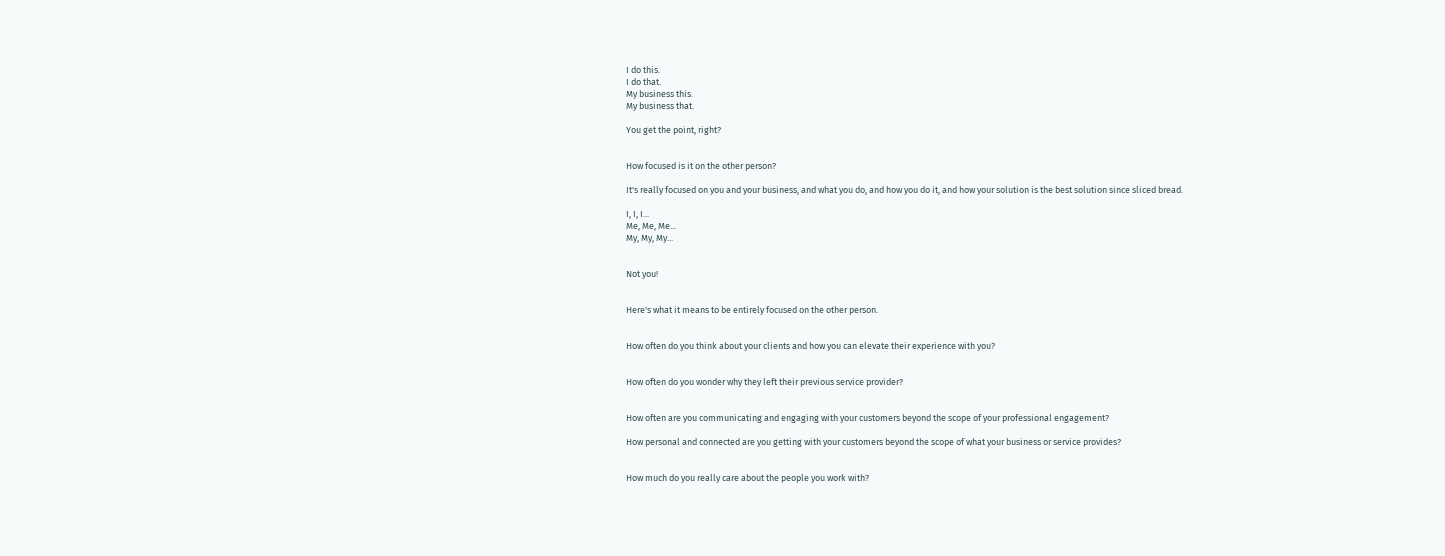I do this.
I do that.
My business this.
My business that.

You get the point, right?


How focused is it on the other person?

It's really focused on you and your business, and what you do, and how you do it, and how your solution is the best solution since sliced bread.

I, I, I...
Me, Me, Me...
My, My, My...


Not you!


Here's what it means to be entirely focused on the other person.


How often do you think about your clients and how you can elevate their experience with you?


How often do you wonder why they left their previous service provider?


How often are you communicating and engaging with your customers beyond the scope of your professional engagement?

How personal and connected are you getting with your customers beyond the scope of what your business or service provides?


How much do you really care about the people you work with?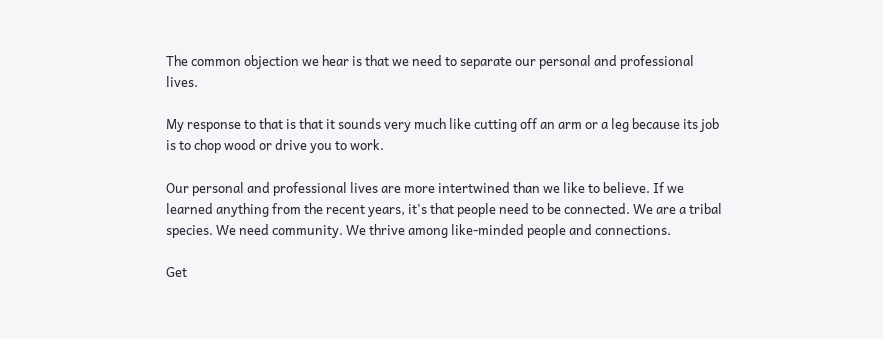The common objection we hear is that we need to separate our personal and professional lives.

My response to that is that it sounds very much like cutting off an arm or a leg because its job is to chop wood or drive you to work.

Our personal and professional lives are more intertwined than we like to believe. If we learned anything from the recent years, it's that people need to be connected. We are a tribal species. We need community. We thrive among like-minded people and connections.

Get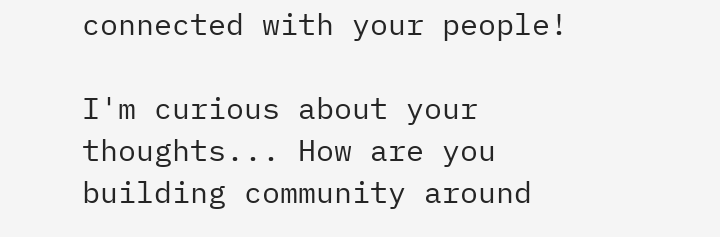connected with your people!

I'm curious about your thoughts... How are you building community around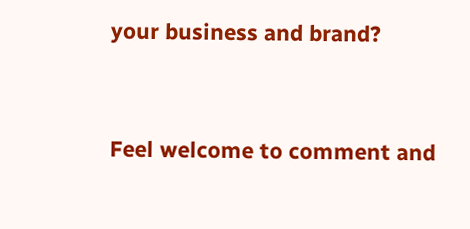your business and brand?


Feel welcome to comment and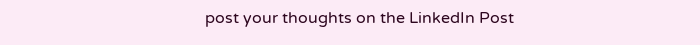post your thoughts on the LinkedIn Post